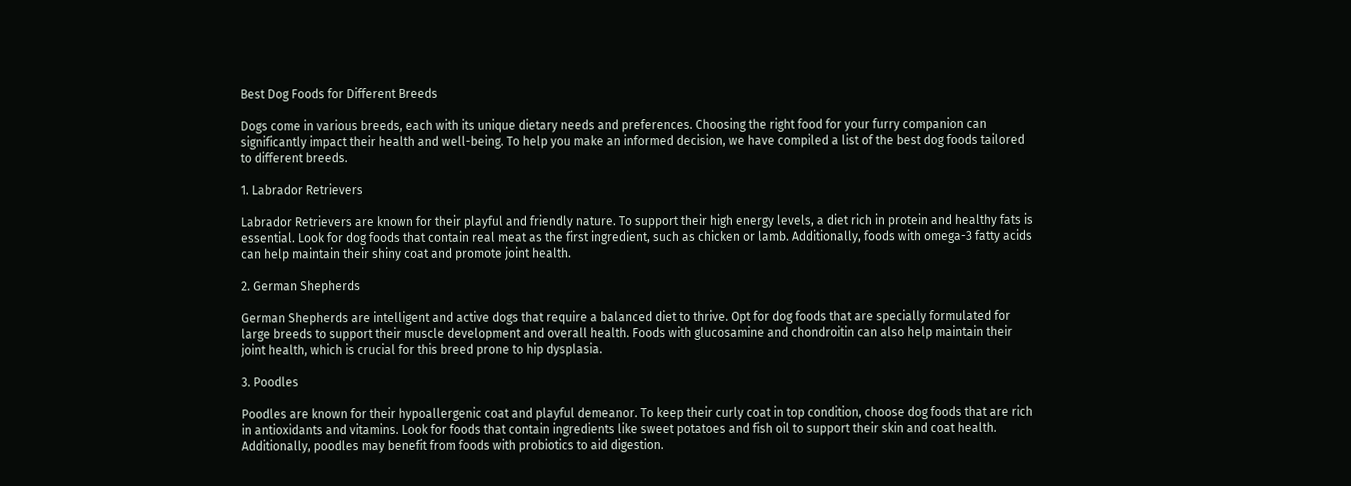Best Dog Foods for Different Breeds

Dogs come in various breeds, each with its unique dietary needs and preferences. Choosing the right food for your furry companion can significantly impact their health and well-being. To help you make an informed decision, we have compiled a list of the best dog foods tailored to different breeds.

1. Labrador Retrievers

Labrador Retrievers are known for their playful and friendly nature. To support their high energy levels, a diet rich in protein and healthy fats is essential. Look for dog foods that contain real meat as the first ingredient, such as chicken or lamb. Additionally, foods with omega-3 fatty acids can help maintain their shiny coat and promote joint health.

2. German Shepherds

German Shepherds are intelligent and active dogs that require a balanced diet to thrive. Opt for dog foods that are specially formulated for large breeds to support their muscle development and overall health. Foods with glucosamine and chondroitin can also help maintain their joint health, which is crucial for this breed prone to hip dysplasia.

3. Poodles

Poodles are known for their hypoallergenic coat and playful demeanor. To keep their curly coat in top condition, choose dog foods that are rich in antioxidants and vitamins. Look for foods that contain ingredients like sweet potatoes and fish oil to support their skin and coat health. Additionally, poodles may benefit from foods with probiotics to aid digestion.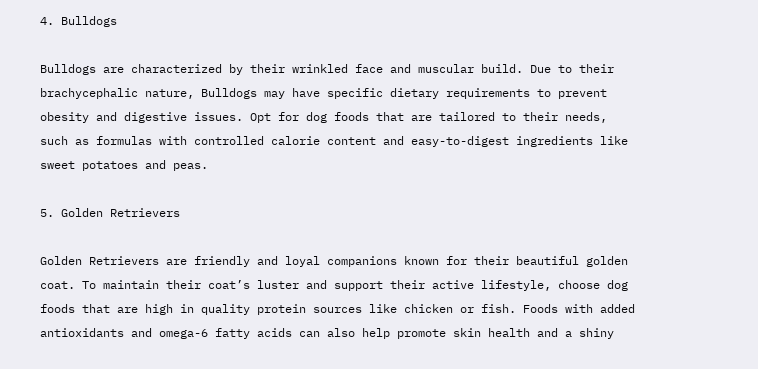4. Bulldogs

Bulldogs are characterized by their wrinkled face and muscular build. Due to their brachycephalic nature, Bulldogs may have specific dietary requirements to prevent obesity and digestive issues. Opt for dog foods that are tailored to their needs, such as formulas with controlled calorie content and easy-to-digest ingredients like sweet potatoes and peas.

5. Golden Retrievers

Golden Retrievers are friendly and loyal companions known for their beautiful golden coat. To maintain their coat’s luster and support their active lifestyle, choose dog foods that are high in quality protein sources like chicken or fish. Foods with added antioxidants and omega-6 fatty acids can also help promote skin health and a shiny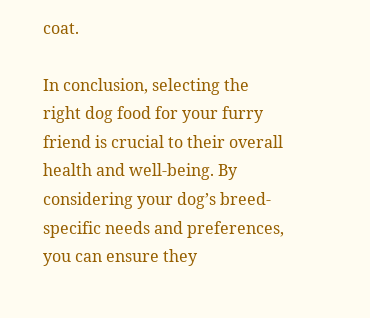coat.

In conclusion, selecting the right dog food for your furry friend is crucial to their overall health and well-being. By considering your dog’s breed-specific needs and preferences, you can ensure they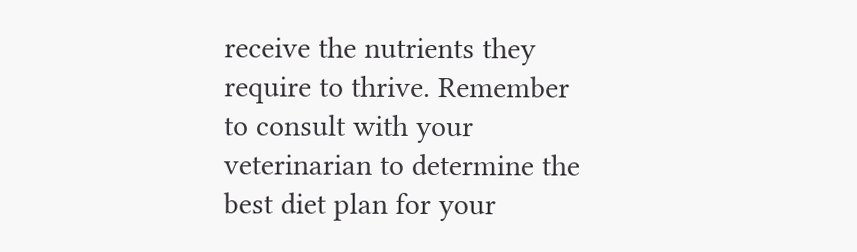receive the nutrients they require to thrive. Remember to consult with your veterinarian to determine the best diet plan for your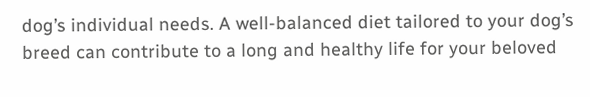dog’s individual needs. A well-balanced diet tailored to your dog’s breed can contribute to a long and healthy life for your beloved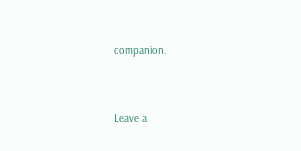companion.


Leave a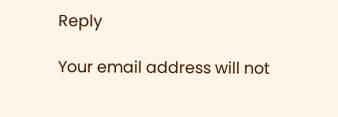Reply

Your email address will not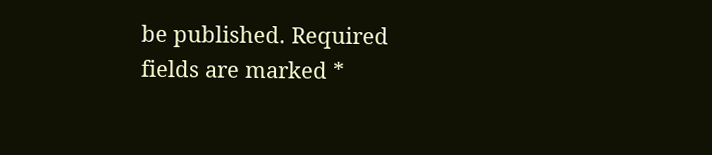be published. Required fields are marked *